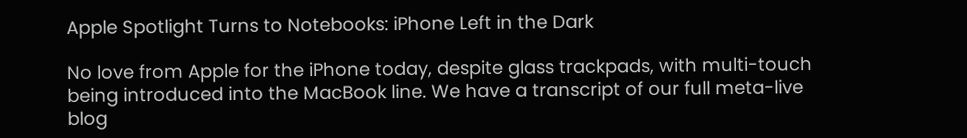Apple Spotlight Turns to Notebooks: iPhone Left in the Dark

No love from Apple for the iPhone today, despite glass trackpads, with multi-touch being introduced into the MacBook line. We have a transcript of our full meta-live blog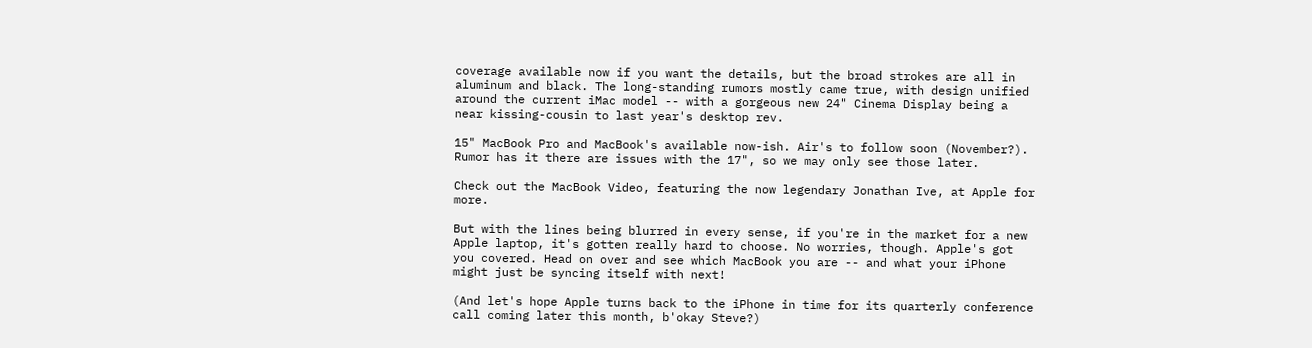coverage available now if you want the details, but the broad strokes are all in aluminum and black. The long-standing rumors mostly came true, with design unified around the current iMac model -- with a gorgeous new 24" Cinema Display being a near kissing-cousin to last year's desktop rev.

15" MacBook Pro and MacBook's available now-ish. Air's to follow soon (November?). Rumor has it there are issues with the 17", so we may only see those later.

Check out the MacBook Video, featuring the now legendary Jonathan Ive, at Apple for more.

But with the lines being blurred in every sense, if you're in the market for a new Apple laptop, it's gotten really hard to choose. No worries, though. Apple's got you covered. Head on over and see which MacBook you are -- and what your iPhone might just be syncing itself with next!

(And let's hope Apple turns back to the iPhone in time for its quarterly conference call coming later this month, b'okay Steve?)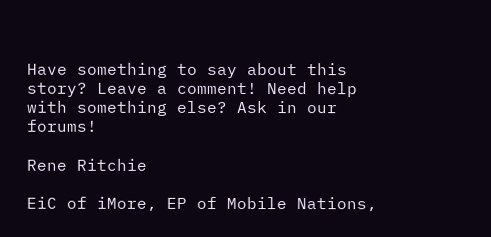Have something to say about this story? Leave a comment! Need help with something else? Ask in our forums!

Rene Ritchie

EiC of iMore, EP of Mobile Nations,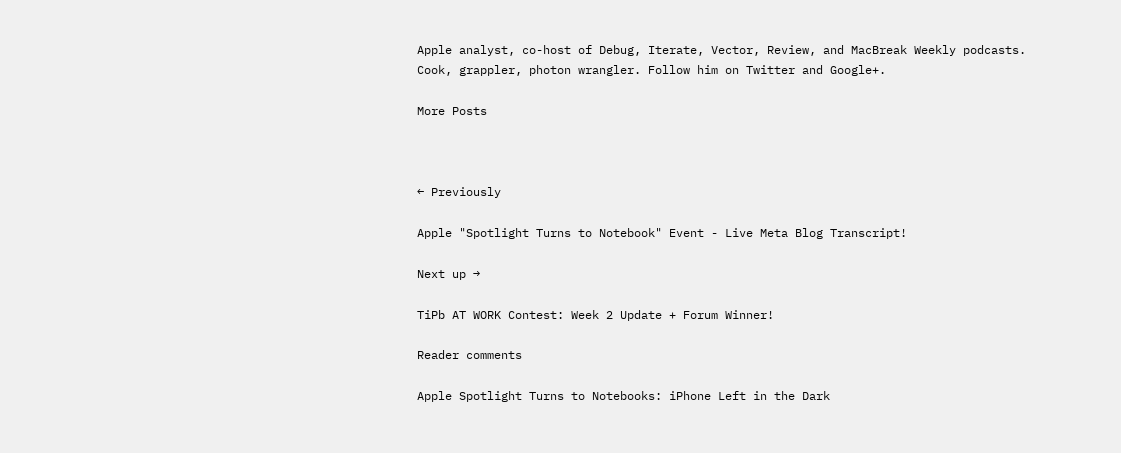Apple analyst, co-host of Debug, Iterate, Vector, Review, and MacBreak Weekly podcasts. Cook, grappler, photon wrangler. Follow him on Twitter and Google+.

More Posts



← Previously

Apple "Spotlight Turns to Notebook" Event - Live Meta Blog Transcript!

Next up →

TiPb AT WORK Contest: Week 2 Update + Forum Winner!

Reader comments

Apple Spotlight Turns to Notebooks: iPhone Left in the Dark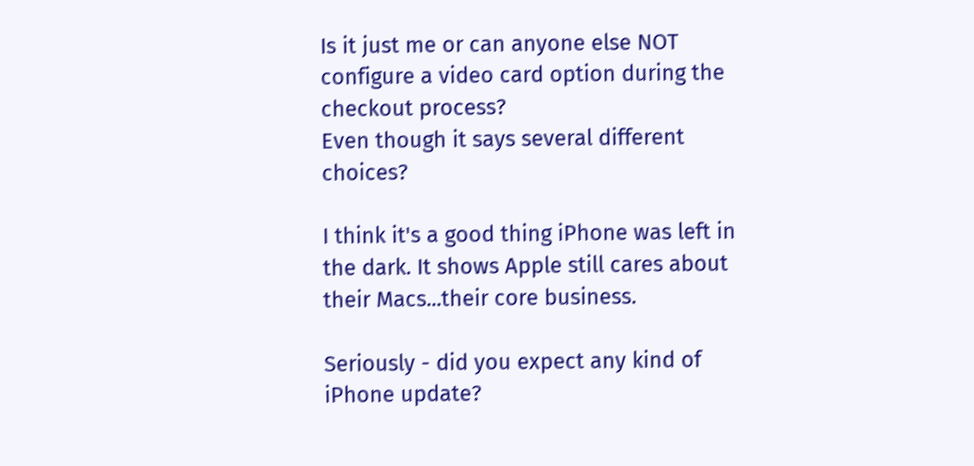Is it just me or can anyone else NOT configure a video card option during the checkout process?
Even though it says several different choices?

I think it's a good thing iPhone was left in the dark. It shows Apple still cares about their Macs...their core business.

Seriously - did you expect any kind of iPhone update?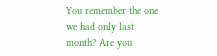You remember the one we had only last month? Are you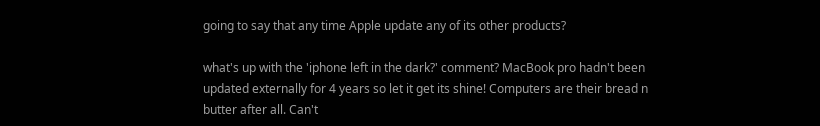going to say that any time Apple update any of its other products?

what's up with the 'iphone left in the dark?' comment? MacBook pro hadn't been updated externally for 4 years so let it get its shine! Computers are their bread n butter after all. Can't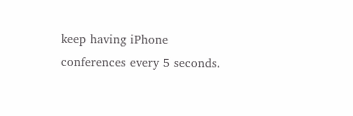keep having iPhone conferences every 5 seconds.